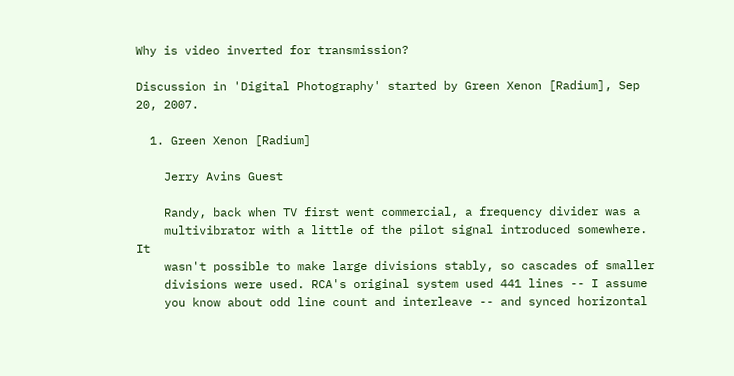Why is video inverted for transmission?

Discussion in 'Digital Photography' started by Green Xenon [Radium], Sep 20, 2007.

  1. Green Xenon [Radium]

    Jerry Avins Guest

    Randy, back when TV first went commercial, a frequency divider was a
    multivibrator with a little of the pilot signal introduced somewhere. It
    wasn't possible to make large divisions stably, so cascades of smaller
    divisions were used. RCA's original system used 441 lines -- I assume
    you know about odd line count and interleave -- and synced horizontal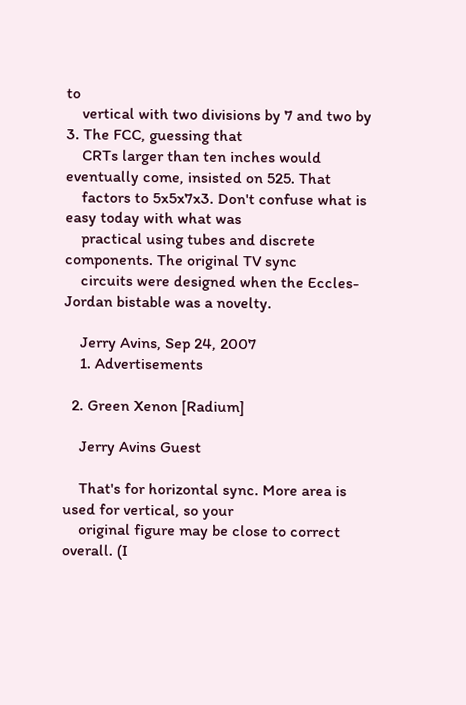to
    vertical with two divisions by 7 and two by 3. The FCC, guessing that
    CRTs larger than ten inches would eventually come, insisted on 525. That
    factors to 5x5x7x3. Don't confuse what is easy today with what was
    practical using tubes and discrete components. The original TV sync
    circuits were designed when the Eccles-Jordan bistable was a novelty.

    Jerry Avins, Sep 24, 2007
    1. Advertisements

  2. Green Xenon [Radium]

    Jerry Avins Guest

    That's for horizontal sync. More area is used for vertical, so your
    original figure may be close to correct overall. (I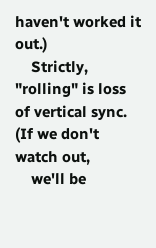haven't worked it out.)
    Strictly, "rolling" is loss of vertical sync. (If we don't watch out,
    we'll be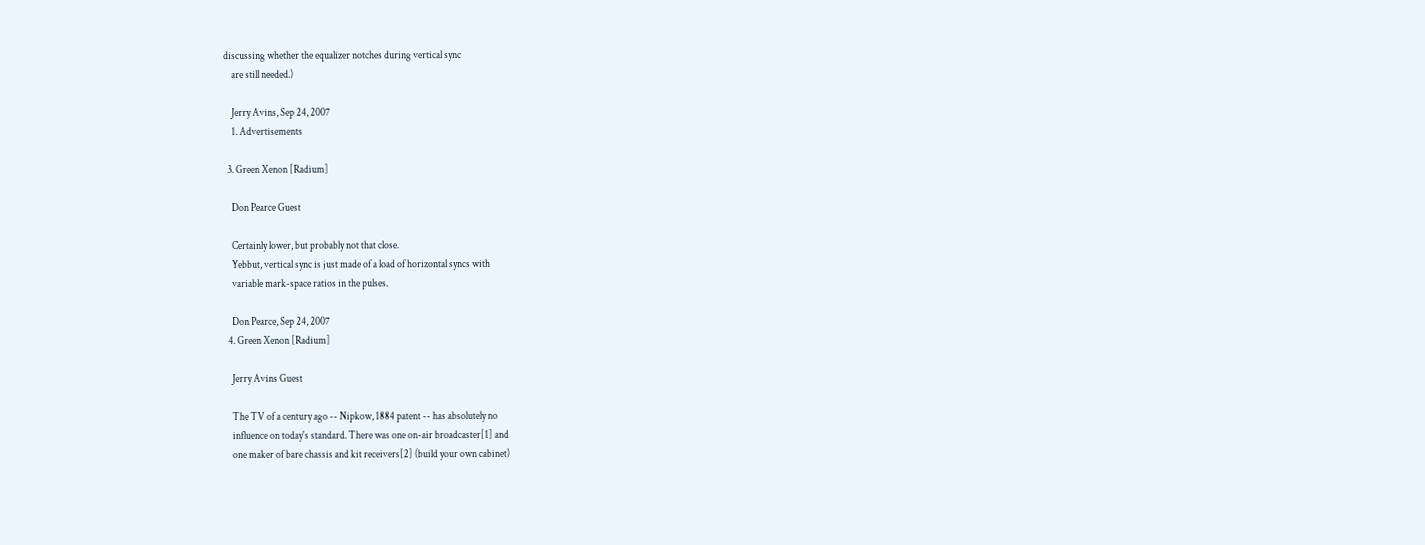discussing whether the equalizer notches during vertical sync
    are still needed.)

    Jerry Avins, Sep 24, 2007
    1. Advertisements

  3. Green Xenon [Radium]

    Don Pearce Guest

    Certainly lower, but probably not that close.
    Yebbut, vertical sync is just made of a load of horizontal syncs with
    variable mark-space ratios in the pulses.

    Don Pearce, Sep 24, 2007
  4. Green Xenon [Radium]

    Jerry Avins Guest

    The TV of a century ago -- Nipkow, 1884 patent -- has absolutely no
    influence on today's standard. There was one on-air broadcaster[1] and
    one maker of bare chassis and kit receivers[2] (build your own cabinet)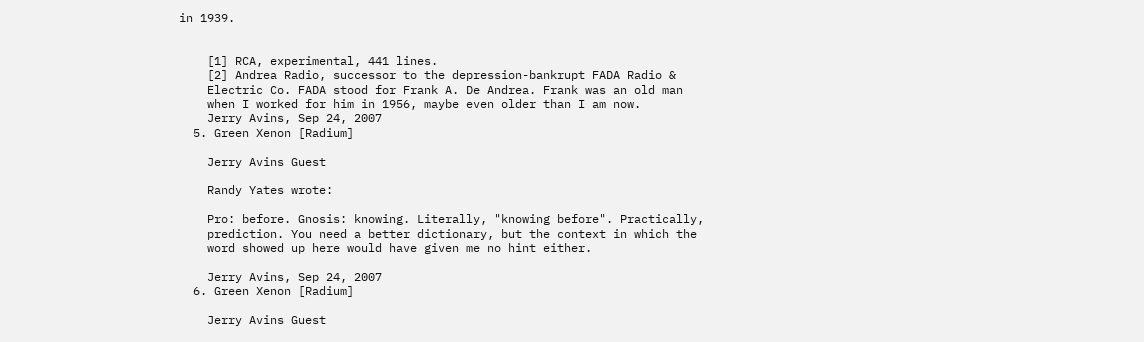in 1939.


    [1] RCA, experimental, 441 lines.
    [2] Andrea Radio, successor to the depression-bankrupt FADA Radio &
    Electric Co. FADA stood for Frank A. De Andrea. Frank was an old man
    when I worked for him in 1956, maybe even older than I am now.
    Jerry Avins, Sep 24, 2007
  5. Green Xenon [Radium]

    Jerry Avins Guest

    Randy Yates wrote:

    Pro: before. Gnosis: knowing. Literally, "knowing before". Practically,
    prediction. You need a better dictionary, but the context in which the
    word showed up here would have given me no hint either.

    Jerry Avins, Sep 24, 2007
  6. Green Xenon [Radium]

    Jerry Avins Guest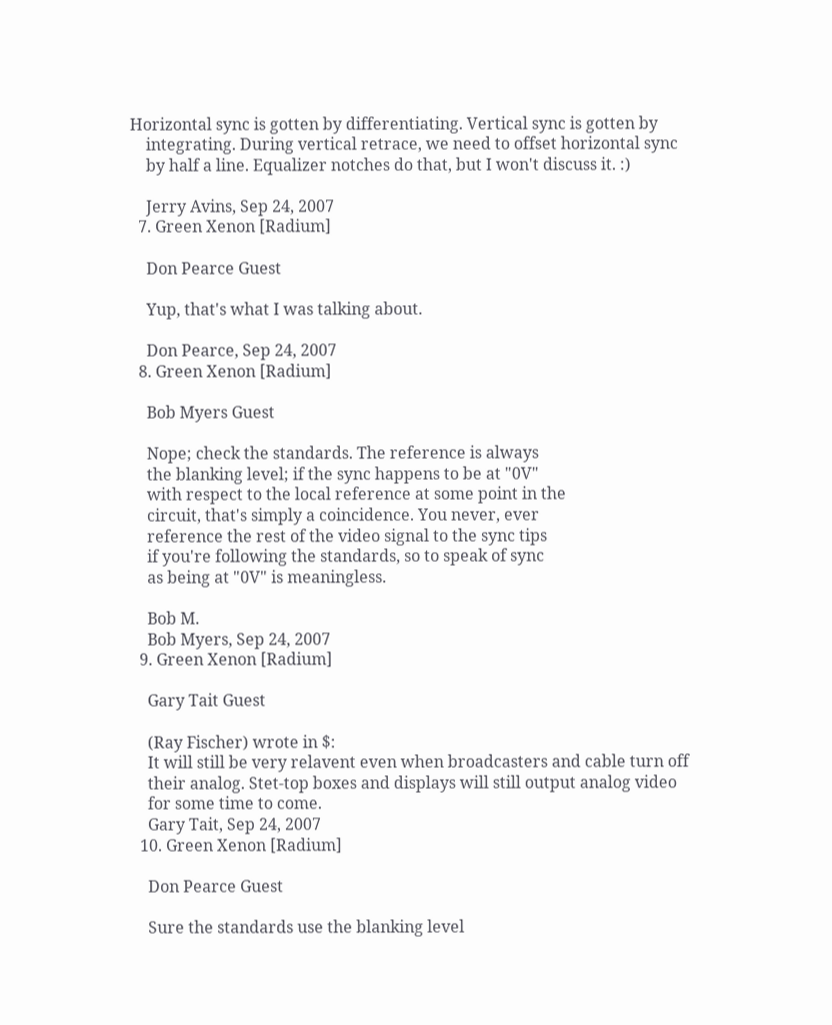Horizontal sync is gotten by differentiating. Vertical sync is gotten by
    integrating. During vertical retrace, we need to offset horizontal sync
    by half a line. Equalizer notches do that, but I won't discuss it. :)

    Jerry Avins, Sep 24, 2007
  7. Green Xenon [Radium]

    Don Pearce Guest

    Yup, that's what I was talking about.

    Don Pearce, Sep 24, 2007
  8. Green Xenon [Radium]

    Bob Myers Guest

    Nope; check the standards. The reference is always
    the blanking level; if the sync happens to be at "0V"
    with respect to the local reference at some point in the
    circuit, that's simply a coincidence. You never, ever
    reference the rest of the video signal to the sync tips
    if you're following the standards, so to speak of sync
    as being at "0V" is meaningless.

    Bob M.
    Bob Myers, Sep 24, 2007
  9. Green Xenon [Radium]

    Gary Tait Guest

    (Ray Fischer) wrote in $:
    It will still be very relavent even when broadcasters and cable turn off
    their analog. Stet-top boxes and displays will still output analog video
    for some time to come.
    Gary Tait, Sep 24, 2007
  10. Green Xenon [Radium]

    Don Pearce Guest

    Sure the standards use the blanking level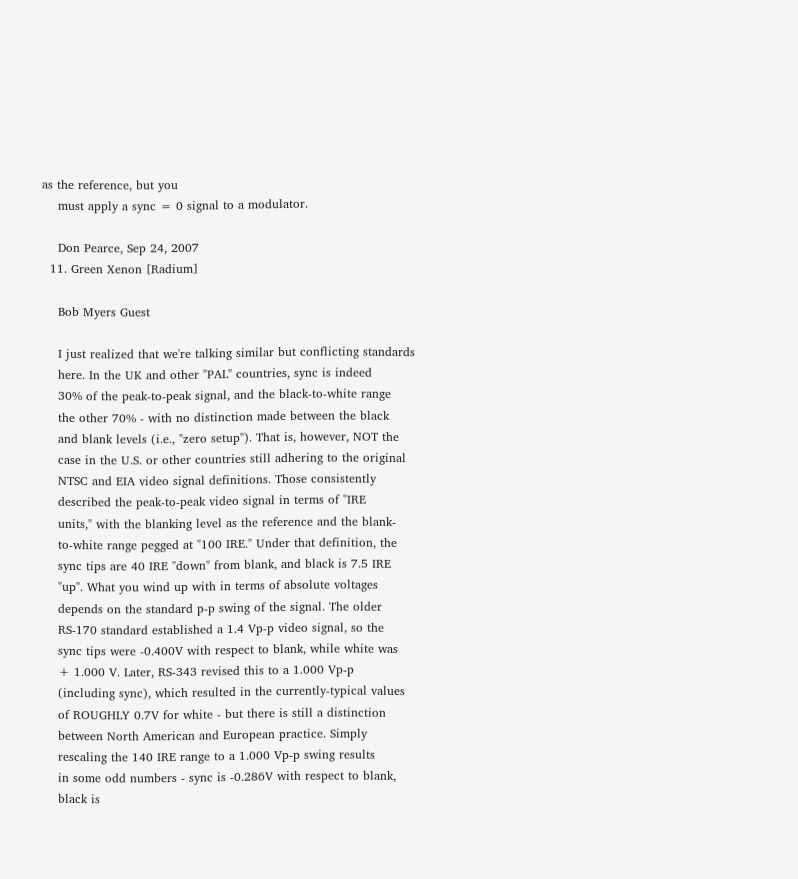as the reference, but you
    must apply a sync = 0 signal to a modulator.

    Don Pearce, Sep 24, 2007
  11. Green Xenon [Radium]

    Bob Myers Guest

    I just realized that we're talking similar but conflicting standards
    here. In the UK and other "PAL" countries, sync is indeed
    30% of the peak-to-peak signal, and the black-to-white range
    the other 70% - with no distinction made between the black
    and blank levels (i.e., "zero setup"). That is, however, NOT the
    case in the U.S. or other countries still adhering to the original
    NTSC and EIA video signal definitions. Those consistently
    described the peak-to-peak video signal in terms of "IRE
    units," with the blanking level as the reference and the blank-
    to-white range pegged at "100 IRE." Under that definition, the
    sync tips are 40 IRE "down" from blank, and black is 7.5 IRE
    "up". What you wind up with in terms of absolute voltages
    depends on the standard p-p swing of the signal. The older
    RS-170 standard established a 1.4 Vp-p video signal, so the
    sync tips were -0.400V with respect to blank, while white was
    + 1.000 V. Later, RS-343 revised this to a 1.000 Vp-p
    (including sync), which resulted in the currently-typical values
    of ROUGHLY 0.7V for white - but there is still a distinction
    between North American and European practice. Simply
    rescaling the 140 IRE range to a 1.000 Vp-p swing results
    in some odd numbers - sync is -0.286V with respect to blank,
    black is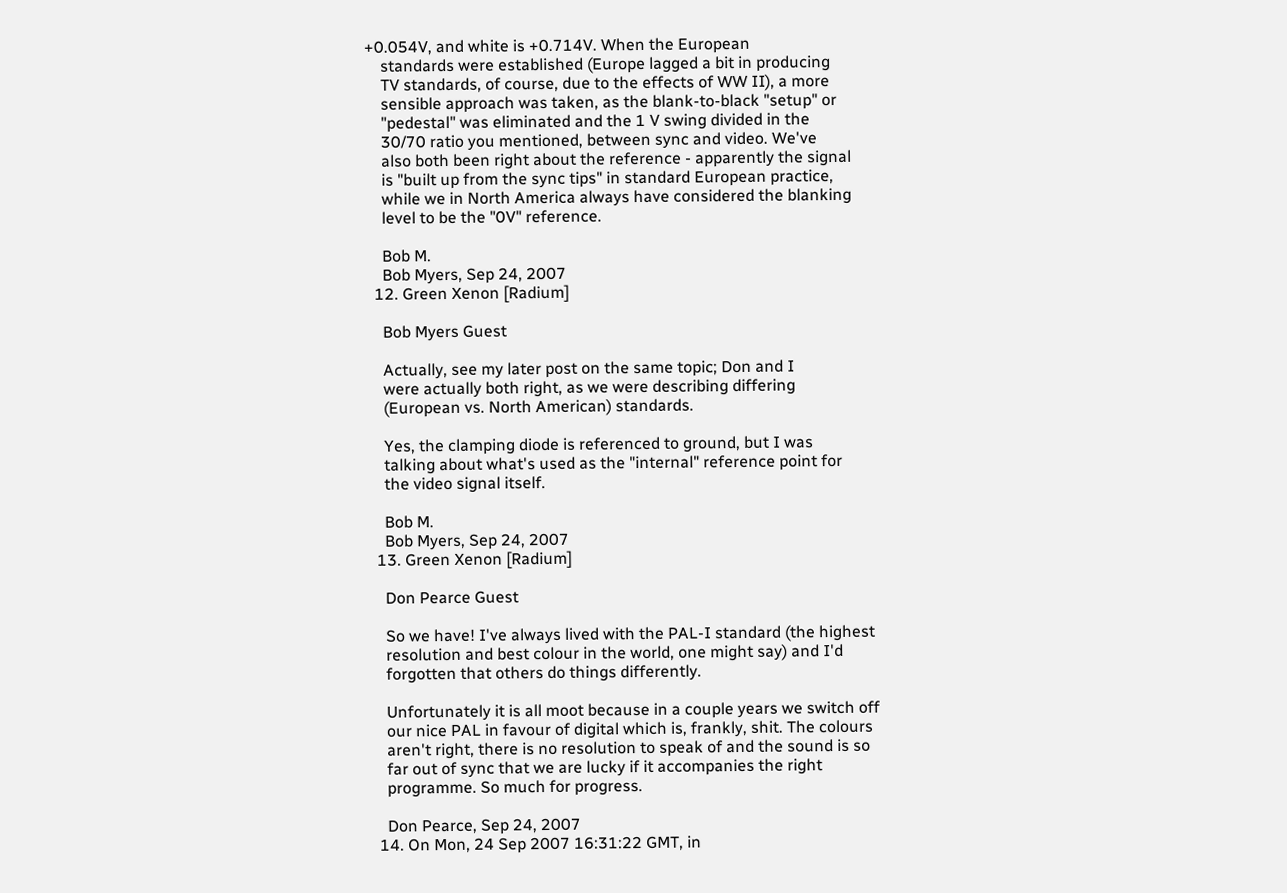+0.054V, and white is +0.714V. When the European
    standards were established (Europe lagged a bit in producing
    TV standards, of course, due to the effects of WW II), a more
    sensible approach was taken, as the blank-to-black "setup" or
    "pedestal" was eliminated and the 1 V swing divided in the
    30/70 ratio you mentioned, between sync and video. We've
    also both been right about the reference - apparently the signal
    is "built up from the sync tips" in standard European practice,
    while we in North America always have considered the blanking
    level to be the "0V" reference.

    Bob M.
    Bob Myers, Sep 24, 2007
  12. Green Xenon [Radium]

    Bob Myers Guest

    Actually, see my later post on the same topic; Don and I
    were actually both right, as we were describing differing
    (European vs. North American) standards.

    Yes, the clamping diode is referenced to ground, but I was
    talking about what's used as the "internal" reference point for
    the video signal itself.

    Bob M.
    Bob Myers, Sep 24, 2007
  13. Green Xenon [Radium]

    Don Pearce Guest

    So we have! I've always lived with the PAL-I standard (the highest
    resolution and best colour in the world, one might say) and I'd
    forgotten that others do things differently.

    Unfortunately it is all moot because in a couple years we switch off
    our nice PAL in favour of digital which is, frankly, shit. The colours
    aren't right, there is no resolution to speak of and the sound is so
    far out of sync that we are lucky if it accompanies the right
    programme. So much for progress.

    Don Pearce, Sep 24, 2007
  14. On Mon, 24 Sep 2007 16:31:22 GMT, in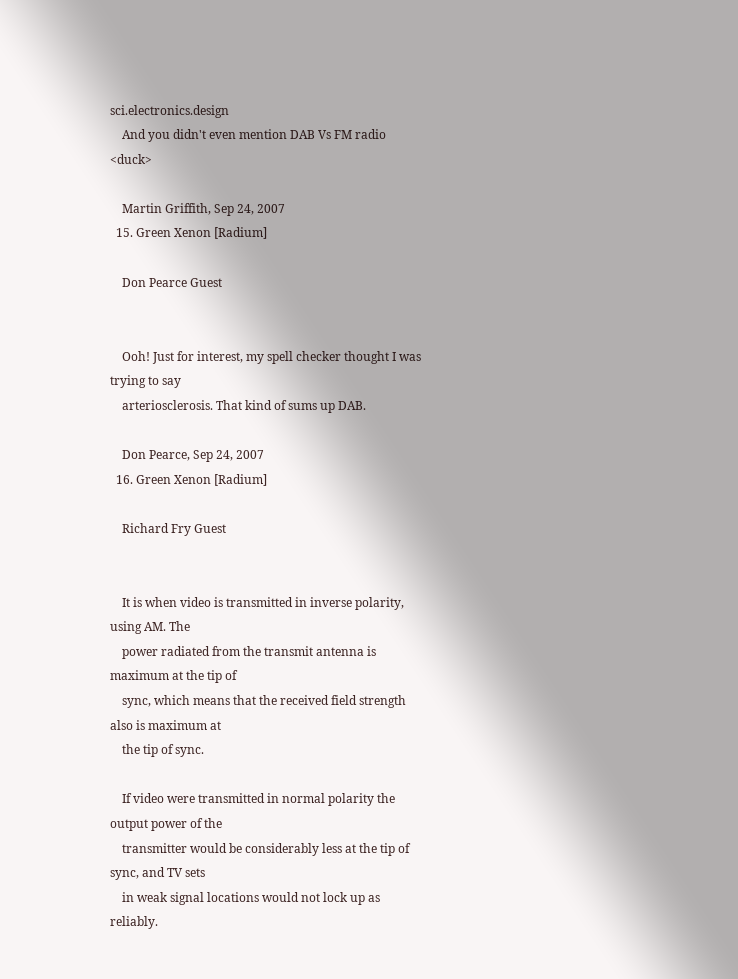sci.electronics.design
    And you didn't even mention DAB Vs FM radio <duck>

    Martin Griffith, Sep 24, 2007
  15. Green Xenon [Radium]

    Don Pearce Guest


    Ooh! Just for interest, my spell checker thought I was trying to say
    arteriosclerosis. That kind of sums up DAB.

    Don Pearce, Sep 24, 2007
  16. Green Xenon [Radium]

    Richard Fry Guest


    It is when video is transmitted in inverse polarity, using AM. The
    power radiated from the transmit antenna is maximum at the tip of
    sync, which means that the received field strength also is maximum at
    the tip of sync.

    If video were transmitted in normal polarity the output power of the
    transmitter would be considerably less at the tip of sync, and TV sets
    in weak signal locations would not lock up as reliably.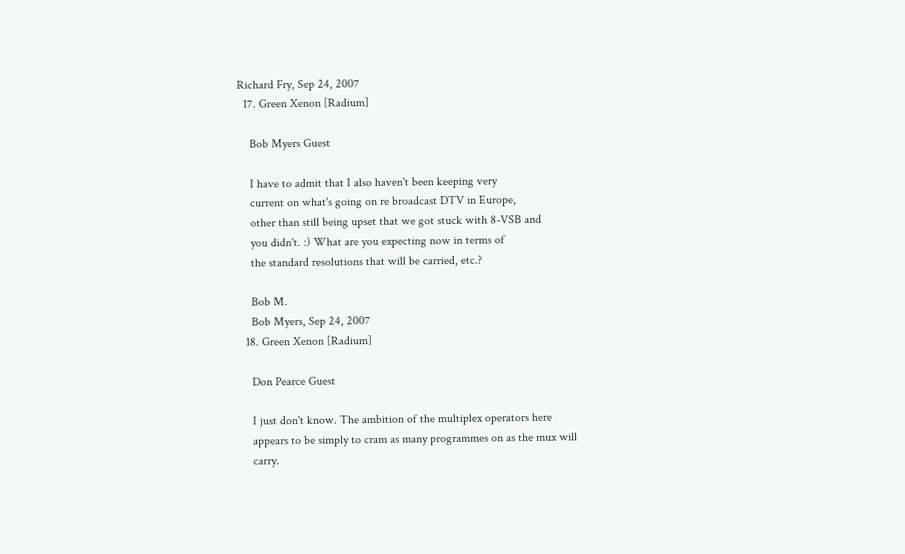Richard Fry, Sep 24, 2007
  17. Green Xenon [Radium]

    Bob Myers Guest

    I have to admit that I also haven't been keeping very
    current on what's going on re broadcast DTV in Europe,
    other than still being upset that we got stuck with 8-VSB and
    you didn't. :) What are you expecting now in terms of
    the standard resolutions that will be carried, etc.?

    Bob M.
    Bob Myers, Sep 24, 2007
  18. Green Xenon [Radium]

    Don Pearce Guest

    I just don't know. The ambition of the multiplex operators here
    appears to be simply to cram as many programmes on as the mux will
    carry.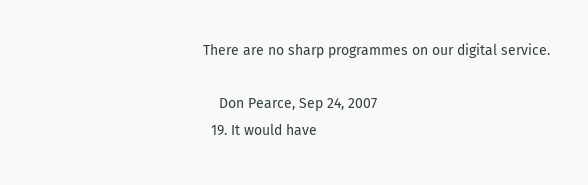There are no sharp programmes on our digital service.

    Don Pearce, Sep 24, 2007
  19. It would have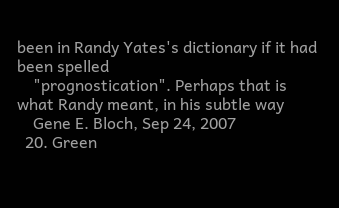been in Randy Yates's dictionary if it had been spelled
    "prognostication". Perhaps that is what Randy meant, in his subtle way
    Gene E. Bloch, Sep 24, 2007
  20. Green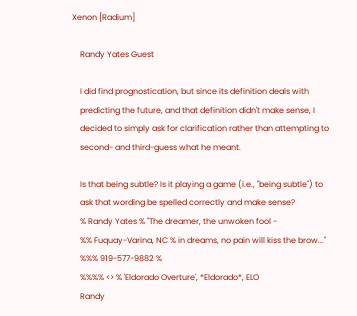Xenon [Radium]

    Randy Yates Guest

    I did find prognostication, but since its definition deals with
    predicting the future, and that definition didn't make sense, I
    decided to simply ask for clarification rather than attempting to
    second- and third-guess what he meant.

    Is that being subtle? Is it playing a game (i.e., "being subtle") to
    ask that wording be spelled correctly and make sense?
    % Randy Yates % "The dreamer, the unwoken fool -
    %% Fuquay-Varina, NC % in dreams, no pain will kiss the brow..."
    %%% 919-577-9882 %
    %%%% <> % 'Eldorado Overture', *Eldorado*, ELO
    Randy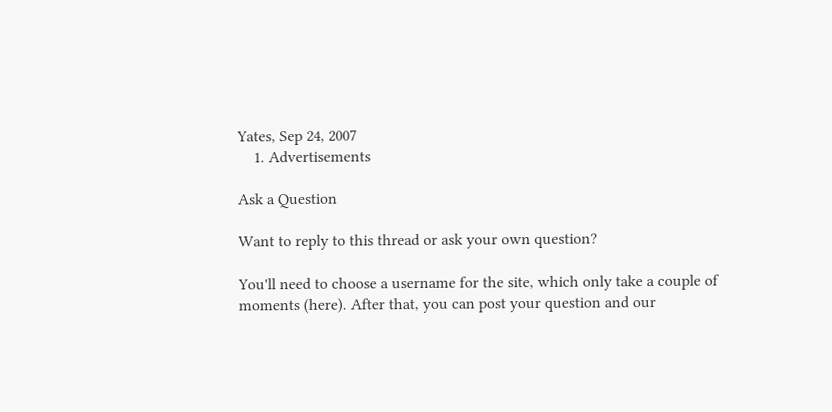Yates, Sep 24, 2007
    1. Advertisements

Ask a Question

Want to reply to this thread or ask your own question?

You'll need to choose a username for the site, which only take a couple of moments (here). After that, you can post your question and our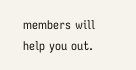members will help you out.